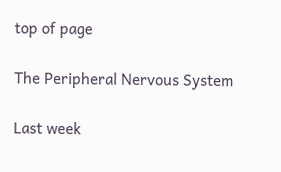top of page

The Peripheral Nervous System

Last week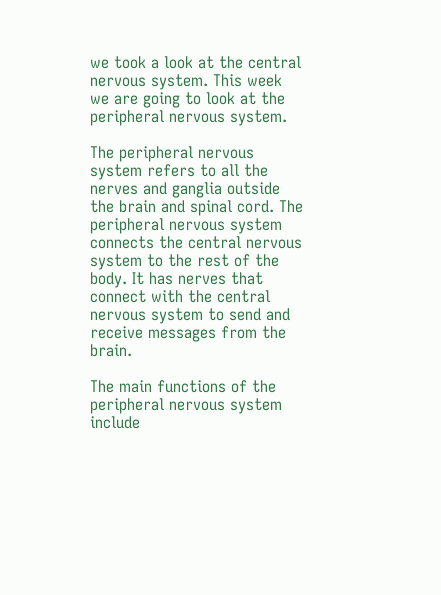we took a look at the central nervous system. This week we are going to look at the peripheral nervous system.

The peripheral nervous system refers to all the nerves and ganglia outside the brain and spinal cord. The peripheral nervous system connects the central nervous system to the rest of the body. It has nerves that connect with the central nervous system to send and receive messages from the brain.

The main functions of the peripheral nervous system include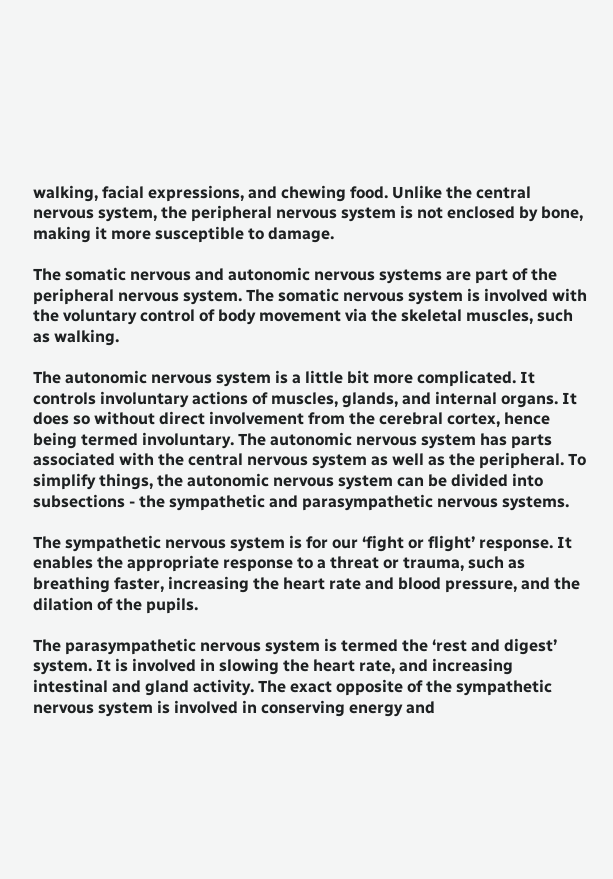walking, facial expressions, and chewing food. Unlike the central nervous system, the peripheral nervous system is not enclosed by bone, making it more susceptible to damage.

The somatic nervous and autonomic nervous systems are part of the peripheral nervous system. The somatic nervous system is involved with the voluntary control of body movement via the skeletal muscles, such as walking.

The autonomic nervous system is a little bit more complicated. It controls involuntary actions of muscles, glands, and internal organs. It does so without direct involvement from the cerebral cortex, hence being termed involuntary. The autonomic nervous system has parts associated with the central nervous system as well as the peripheral. To simplify things, the autonomic nervous system can be divided into subsections - the sympathetic and parasympathetic nervous systems.

The sympathetic nervous system is for our ‘fight or flight’ response. It enables the appropriate response to a threat or trauma, such as breathing faster, increasing the heart rate and blood pressure, and the dilation of the pupils.

The parasympathetic nervous system is termed the ‘rest and digest’ system. It is involved in slowing the heart rate, and increasing intestinal and gland activity. The exact opposite of the sympathetic nervous system is involved in conserving energy and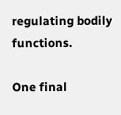regulating bodily functions.

One final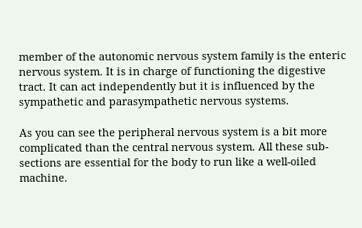member of the autonomic nervous system family is the enteric nervous system. It is in charge of functioning the digestive tract. It can act independently but it is influenced by the sympathetic and parasympathetic nervous systems.

As you can see the peripheral nervous system is a bit more complicated than the central nervous system. All these sub-sections are essential for the body to run like a well-oiled machine.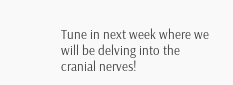Tune in next week where we will be delving into the cranial nerves!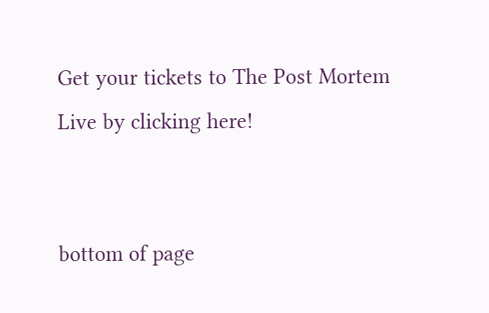Get your tickets to The Post Mortem Live by clicking here!


bottom of page